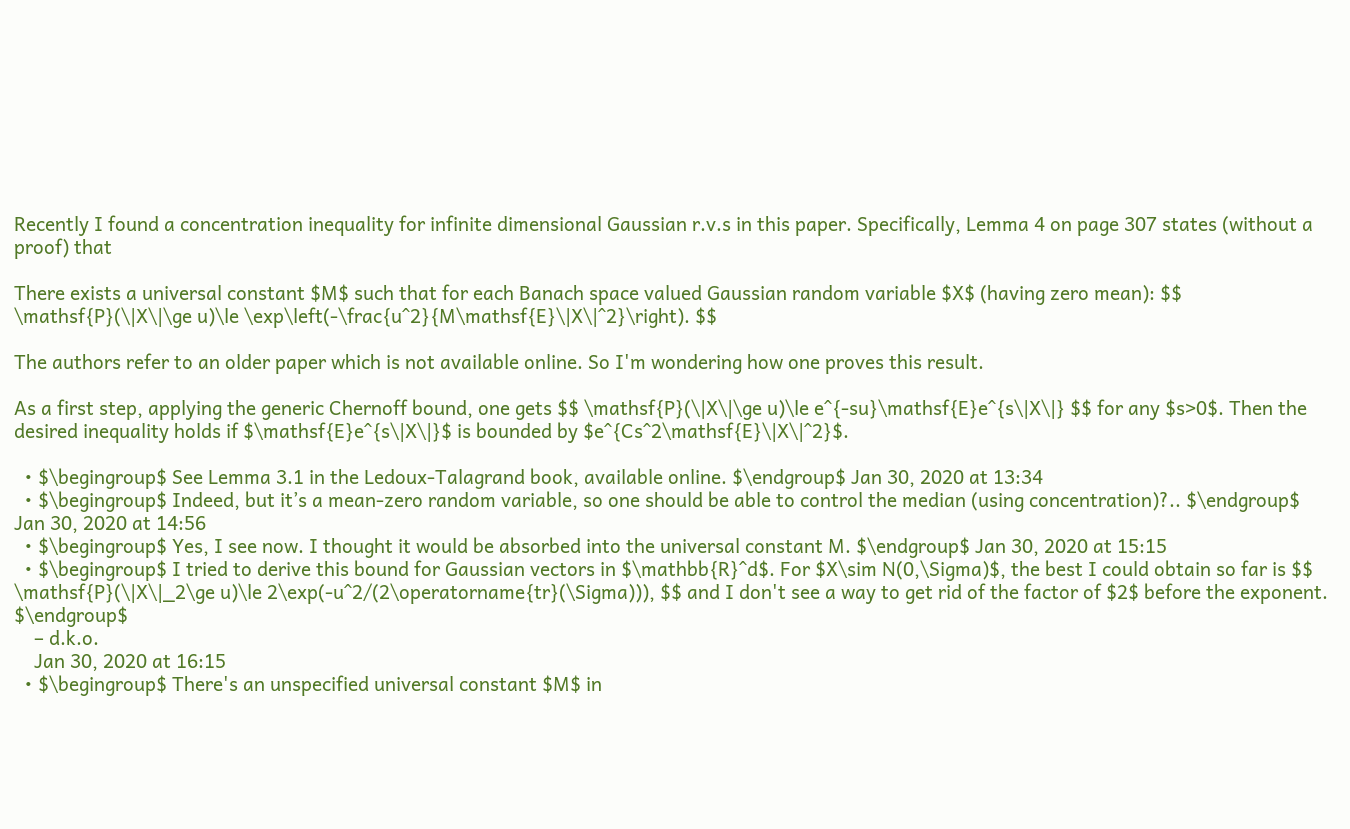Recently I found a concentration inequality for infinite dimensional Gaussian r.v.s in this paper. Specifically, Lemma 4 on page 307 states (without a proof) that

There exists a universal constant $M$ such that for each Banach space valued Gaussian random variable $X$ (having zero mean): $$ \mathsf{P}(\|X\|\ge u)\le \exp\left(-\frac{u^2}{M\mathsf{E}\|X\|^2}\right). $$

The authors refer to an older paper which is not available online. So I'm wondering how one proves this result.

As a first step, applying the generic Chernoff bound, one gets $$ \mathsf{P}(\|X\|\ge u)\le e^{-su}\mathsf{E}e^{s\|X\|} $$ for any $s>0$. Then the desired inequality holds if $\mathsf{E}e^{s\|X\|}$ is bounded by $e^{Cs^2\mathsf{E}\|X\|^2}$.

  • $\begingroup$ See Lemma 3.1 in the Ledoux-Talagrand book, available online. $\endgroup$ Jan 30, 2020 at 13:34
  • $\begingroup$ Indeed, but it’s a mean-zero random variable, so one should be able to control the median (using concentration)?.. $\endgroup$ Jan 30, 2020 at 14:56
  • $\begingroup$ Yes, I see now. I thought it would be absorbed into the universal constant M. $\endgroup$ Jan 30, 2020 at 15:15
  • $\begingroup$ I tried to derive this bound for Gaussian vectors in $\mathbb{R}^d$. For $X\sim N(0,\Sigma)$, the best I could obtain so far is $$ \mathsf{P}(\|X\|_2\ge u)\le 2\exp(-u^2/(2\operatorname{tr}(\Sigma))), $$ and I don't see a way to get rid of the factor of $2$ before the exponent. $\endgroup$
    – d.k.o.
    Jan 30, 2020 at 16:15
  • $\begingroup$ There's an unspecified universal constant $M$ in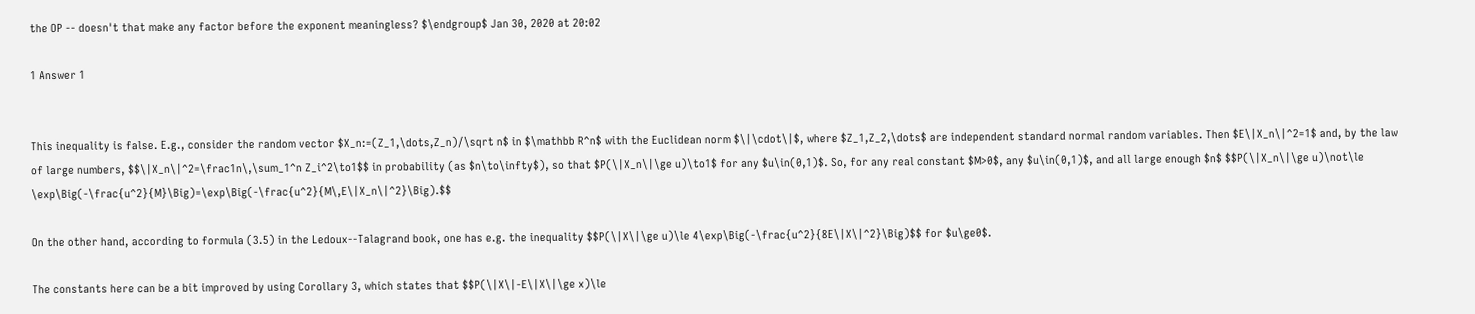the OP -- doesn't that make any factor before the exponent meaningless? $\endgroup$ Jan 30, 2020 at 20:02

1 Answer 1


This inequality is false. E.g., consider the random vector $X_n:=(Z_1,\dots,Z_n)/\sqrt n$ in $\mathbb R^n$ with the Euclidean norm $\|\cdot\|$, where $Z_1,Z_2,\dots$ are independent standard normal random variables. Then $E\|X_n\|^2=1$ and, by the law of large numbers, $$\|X_n\|^2=\frac1n\,\sum_1^n Z_i^2\to1$$ in probability (as $n\to\infty$), so that $P(\|X_n\|\ge u)\to1$ for any $u\in(0,1)$. So, for any real constant $M>0$, any $u\in(0,1)$, and all large enough $n$ $$P(\|X_n\|\ge u)\not\le \exp\Big(-\frac{u^2}{M}\Big)=\exp\Big(-\frac{u^2}{M\,E\|X_n\|^2}\Big).$$

On the other hand, according to formula (3.5) in the Ledoux--Talagrand book, one has e.g. the inequality $$P(\|X\|\ge u)\le 4\exp\Big(-\frac{u^2}{8E\|X\|^2}\Big)$$ for $u\ge0$.

The constants here can be a bit improved by using Corollary 3, which states that $$P(\|X\|-E\|X\|\ge x)\le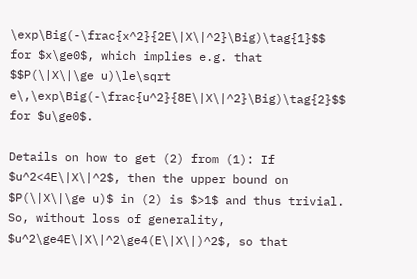\exp\Big(-\frac{x^2}{2E\|X\|^2}\Big)\tag{1}$$ for $x\ge0$, which implies e.g. that $$P(\|X\|\ge u)\le\sqrt e\,\exp\Big(-\frac{u^2}{8E\|X\|^2}\Big)\tag{2}$$ for $u\ge0$.

Details on how to get (2) from (1): If $u^2<4E\|X\|^2$, then the upper bound on $P(\|X\|\ge u)$ in (2) is $>1$ and thus trivial. So, without loss of generality, $u^2\ge4E\|X\|^2\ge4(E\|X\|)^2$, so that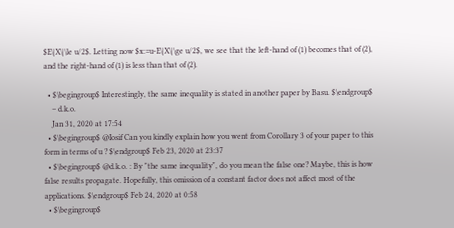$E\|X\|\le u/2$. Letting now $x:=u-E\|X\|\ge u/2$, we see that the left-hand of (1) becomes that of (2), and the right-hand of (1) is less than that of (2).

  • $\begingroup$ Interestingly, the same inequality is stated in another paper by Basu. $\endgroup$
    – d.k.o.
    Jan 31, 2020 at 17:54
  • $\begingroup$ @Iosif Can you kindly explain how you went from Corollary 3 of your paper to this form in terms of u ? $\endgroup$ Feb 23, 2020 at 23:37
  • $\begingroup$ @d.k.o. : By "the same inequality", do you mean the false one? Maybe, this is how false results propagate. Hopefully, this omission of a constant factor does not affect most of the applications. $\endgroup$ Feb 24, 2020 at 0:58
  • $\begingroup$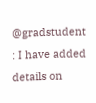@gradstudent : I have added details on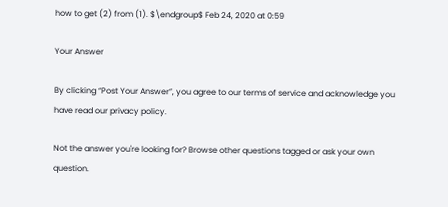how to get (2) from (1). $\endgroup$ Feb 24, 2020 at 0:59

Your Answer

By clicking “Post Your Answer”, you agree to our terms of service and acknowledge you have read our privacy policy.

Not the answer you're looking for? Browse other questions tagged or ask your own question.